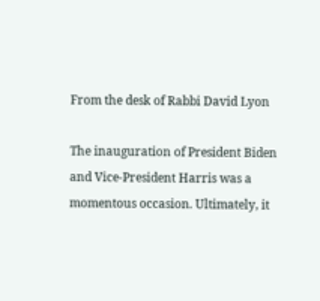From the desk of Rabbi David Lyon

The inauguration of President Biden and Vice-President Harris was a momentous occasion. Ultimately, it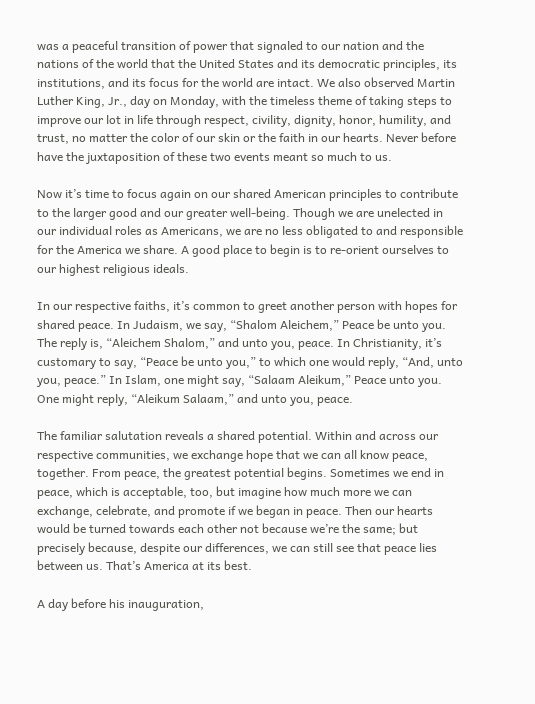was a peaceful transition of power that signaled to our nation and the nations of the world that the United States and its democratic principles, its institutions, and its focus for the world are intact. We also observed Martin Luther King, Jr., day on Monday, with the timeless theme of taking steps to improve our lot in life through respect, civility, dignity, honor, humility, and trust, no matter the color of our skin or the faith in our hearts. Never before have the juxtaposition of these two events meant so much to us.

Now it’s time to focus again on our shared American principles to contribute to the larger good and our greater well-being. Though we are unelected in our individual roles as Americans, we are no less obligated to and responsible for the America we share. A good place to begin is to re-orient ourselves to our highest religious ideals.

In our respective faiths, it’s common to greet another person with hopes for shared peace. In Judaism, we say, “Shalom Aleichem,” Peace be unto you. The reply is, “Aleichem Shalom,” and unto you, peace. In Christianity, it’s customary to say, “Peace be unto you,” to which one would reply, “And, unto you, peace.” In Islam, one might say, “Salaam Aleikum,” Peace unto you. One might reply, “Aleikum Salaam,” and unto you, peace.

The familiar salutation reveals a shared potential. Within and across our respective communities, we exchange hope that we can all know peace, together. From peace, the greatest potential begins. Sometimes we end in peace, which is acceptable, too, but imagine how much more we can exchange, celebrate, and promote if we began in peace. Then our hearts would be turned towards each other not because we’re the same; but precisely because, despite our differences, we can still see that peace lies between us. That’s America at its best.

A day before his inauguration,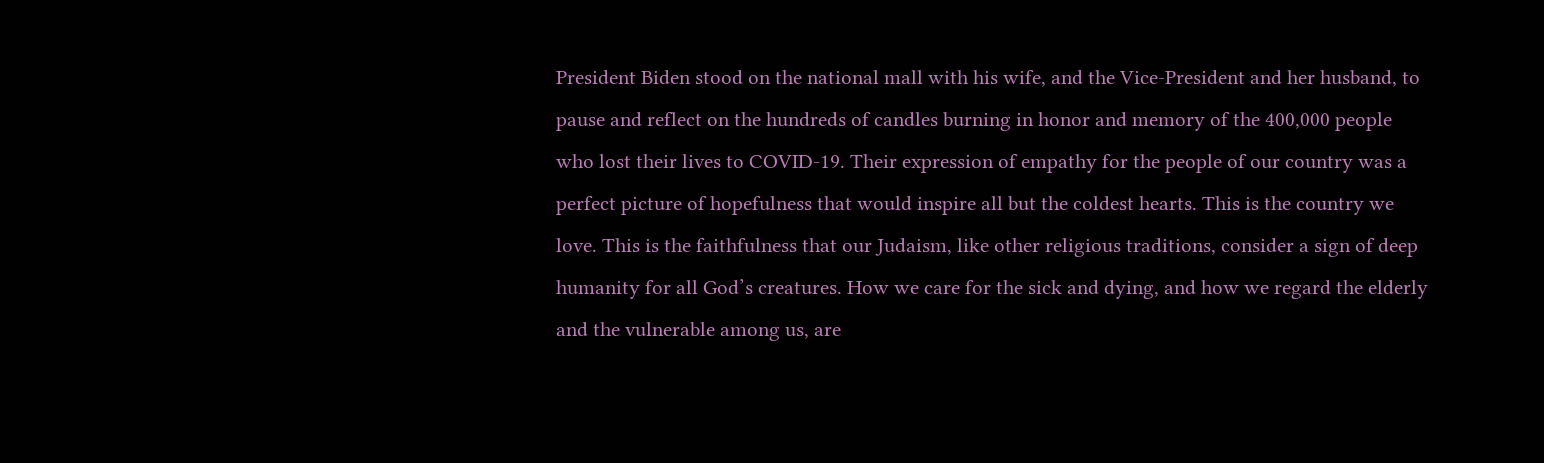President Biden stood on the national mall with his wife, and the Vice-President and her husband, to pause and reflect on the hundreds of candles burning in honor and memory of the 400,000 people who lost their lives to COVID-19. Their expression of empathy for the people of our country was a perfect picture of hopefulness that would inspire all but the coldest hearts. This is the country we love. This is the faithfulness that our Judaism, like other religious traditions, consider a sign of deep humanity for all God’s creatures. How we care for the sick and dying, and how we regard the elderly and the vulnerable among us, are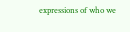expressions of who we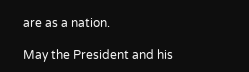are as a nation.

May the President and his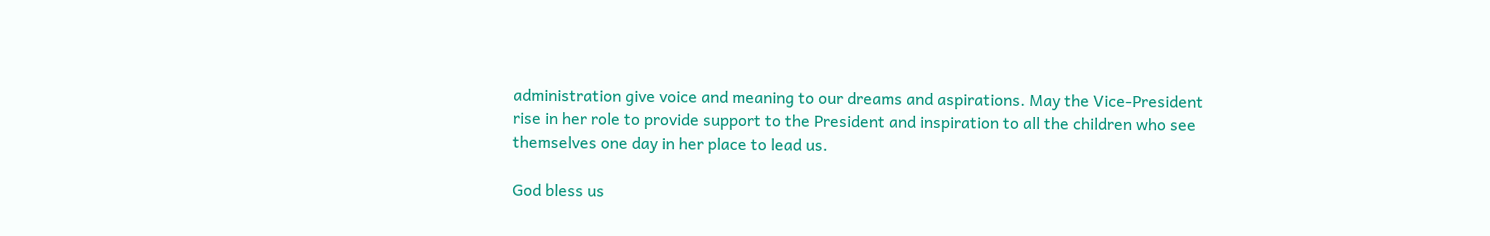administration give voice and meaning to our dreams and aspirations. May the Vice-President rise in her role to provide support to the President and inspiration to all the children who see themselves one day in her place to lead us.

God bless us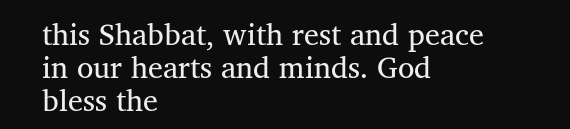this Shabbat, with rest and peace in our hearts and minds. God bless the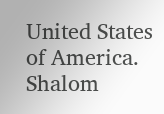United States of America. Shalom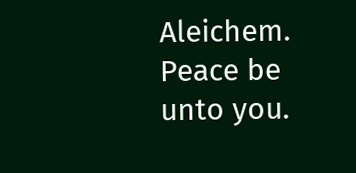Aleichem. Peace be unto you.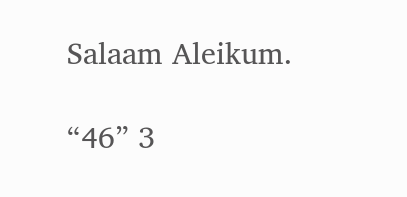Salaam Aleikum.

“46” 3